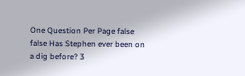One Question Per Page false false Has Stephen ever been on a dig before? 3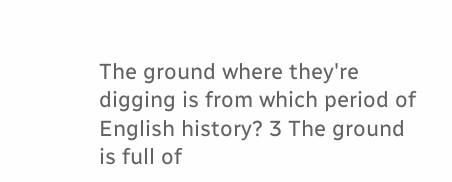The ground where they're digging is from which period of English history? 3 The ground is full of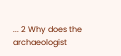... 2 Why does the archaeologist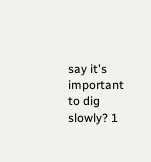say it's important to dig slowly? 1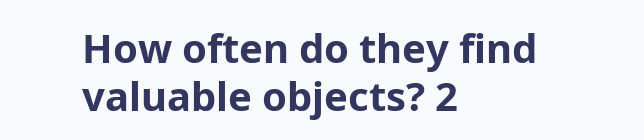How often do they find valuable objects? 2